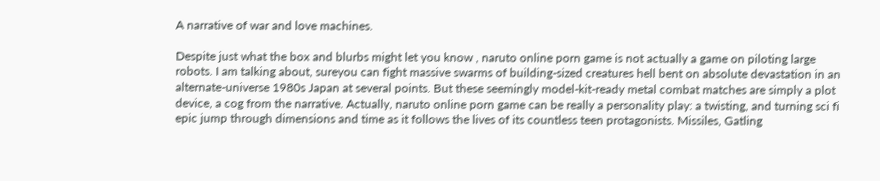A narrative of war and love machines.

Despite just what the box and blurbs might let you know , naruto online porn game is not actually a game on piloting large robots. I am talking about, sureyou can fight massive swarms of building-sized creatures hell bent on absolute devastation in an alternate-universe 1980s Japan at several points. But these seemingly model-kit-ready metal combat matches are simply a plot device, a cog from the narrative. Actually, naruto online porn game can be really a personality play: a twisting, and turning sci fi epic jump through dimensions and time as it follows the lives of its countless teen protagonists. Missiles, Gatling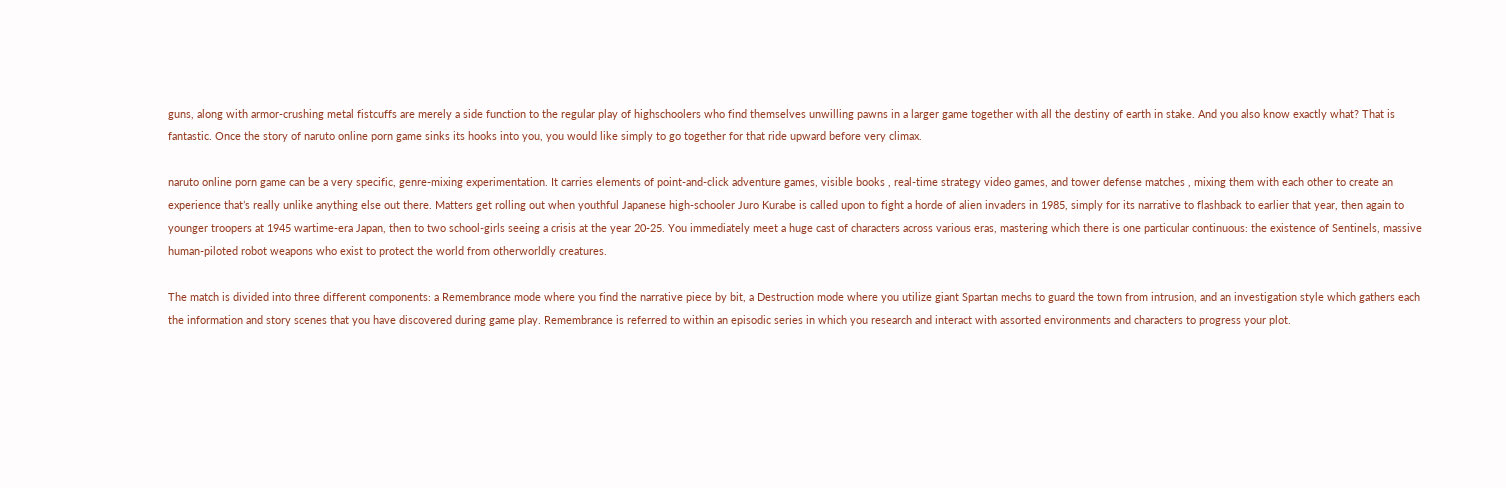guns, along with armor-crushing metal fistcuffs are merely a side function to the regular play of highschoolers who find themselves unwilling pawns in a larger game together with all the destiny of earth in stake. And you also know exactly what? That is fantastic. Once the story of naruto online porn game sinks its hooks into you, you would like simply to go together for that ride upward before very climax.

naruto online porn game can be a very specific, genre-mixing experimentation. It carries elements of point-and-click adventure games, visible books , real-time strategy video games, and tower defense matches , mixing them with each other to create an experience that’s really unlike anything else out there. Matters get rolling out when youthful Japanese high-schooler Juro Kurabe is called upon to fight a horde of alien invaders in 1985, simply for its narrative to flashback to earlier that year, then again to younger troopers at 1945 wartime-era Japan, then to two school-girls seeing a crisis at the year 20-25. You immediately meet a huge cast of characters across various eras, mastering which there is one particular continuous: the existence of Sentinels, massive human-piloted robot weapons who exist to protect the world from otherworldly creatures.

The match is divided into three different components: a Remembrance mode where you find the narrative piece by bit, a Destruction mode where you utilize giant Spartan mechs to guard the town from intrusion, and an investigation style which gathers each the information and story scenes that you have discovered during game play. Remembrance is referred to within an episodic series in which you research and interact with assorted environments and characters to progress your plot.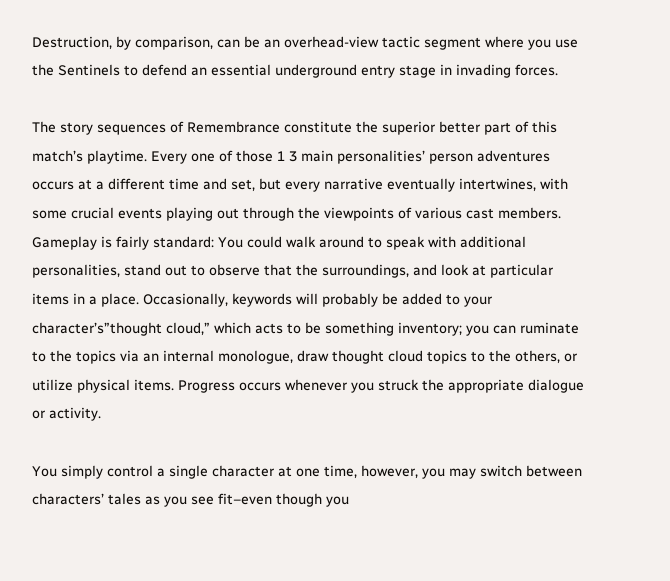Destruction, by comparison, can be an overhead-view tactic segment where you use the Sentinels to defend an essential underground entry stage in invading forces.

The story sequences of Remembrance constitute the superior better part of this match’s playtime. Every one of those 1 3 main personalities’ person adventures occurs at a different time and set, but every narrative eventually intertwines, with some crucial events playing out through the viewpoints of various cast members. Gameplay is fairly standard: You could walk around to speak with additional personalities, stand out to observe that the surroundings, and look at particular items in a place. Occasionally, keywords will probably be added to your character’s”thought cloud,” which acts to be something inventory; you can ruminate to the topics via an internal monologue, draw thought cloud topics to the others, or utilize physical items. Progress occurs whenever you struck the appropriate dialogue or activity.

You simply control a single character at one time, however, you may switch between characters’ tales as you see fit–even though you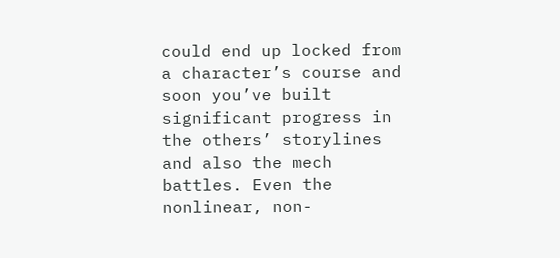could end up locked from a character’s course and soon you’ve built significant progress in the others’ storylines and also the mech battles. Even the nonlinear, non-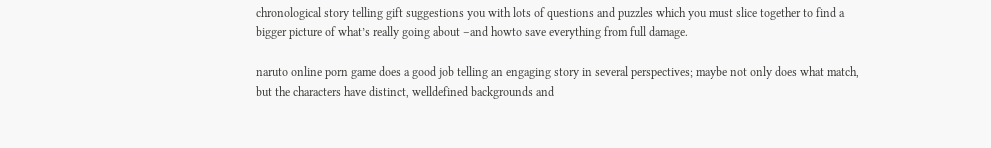chronological story telling gift suggestions you with lots of questions and puzzles which you must slice together to find a bigger picture of what’s really going about –and howto save everything from full damage.

naruto online porn game does a good job telling an engaging story in several perspectives; maybe not only does what match, but the characters have distinct, welldefined backgrounds and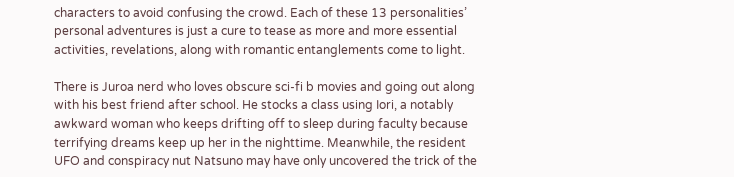characters to avoid confusing the crowd. Each of these 13 personalities’ personal adventures is just a cure to tease as more and more essential activities, revelations, along with romantic entanglements come to light.

There is Juroa nerd who loves obscure sci-fi b movies and going out along with his best friend after school. He stocks a class using Iori, a notably awkward woman who keeps drifting off to sleep during faculty because terrifying dreams keep up her in the nighttime. Meanwhile, the resident UFO and conspiracy nut Natsuno may have only uncovered the trick of the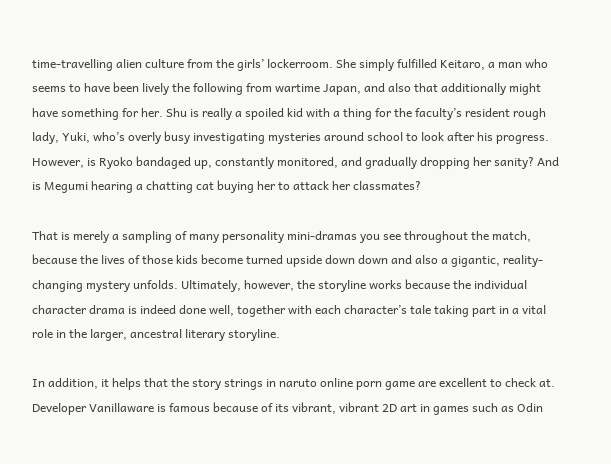time-travelling alien culture from the girls’ lockerroom. She simply fulfilled Keitaro, a man who seems to have been lively the following from wartime Japan, and also that additionally might have something for her. Shu is really a spoiled kid with a thing for the faculty’s resident rough lady, Yuki, who’s overly busy investigating mysteries around school to look after his progress. However, is Ryoko bandaged up, constantly monitored, and gradually dropping her sanity? And is Megumi hearing a chatting cat buying her to attack her classmates?

That is merely a sampling of many personality mini-dramas you see throughout the match, because the lives of those kids become turned upside down down and also a gigantic, reality-changing mystery unfolds. Ultimately, however, the storyline works because the individual character drama is indeed done well, together with each character’s tale taking part in a vital role in the larger, ancestral literary storyline.

In addition, it helps that the story strings in naruto online porn game are excellent to check at. Developer Vanillaware is famous because of its vibrant, vibrant 2D art in games such as Odin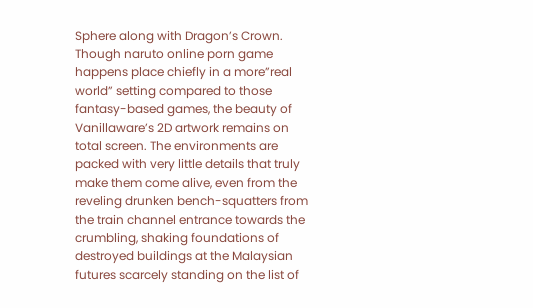Sphere along with Dragon’s Crown. Though naruto online porn game happens place chiefly in a more”real world” setting compared to those fantasy-based games, the beauty of Vanillaware’s 2D artwork remains on total screen. The environments are packed with very little details that truly make them come alive, even from the reveling drunken bench-squatters from the train channel entrance towards the crumbling, shaking foundations of destroyed buildings at the Malaysian futures scarcely standing on the list of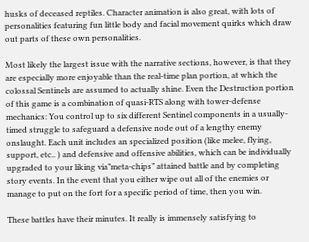husks of deceased reptiles. Character animation is also great, with lots of personalities featuring fun little body and facial movement quirks which draw out parts of these own personalities.

Most likely the largest issue with the narrative sections, however, is that they are especially more enjoyable than the real-time plan portion, at which the colossal Sentinels are assumed to actually shine. Even the Destruction portion of this game is a combination of quasi-RTS along with tower-defense mechanics: You control up to six different Sentinel components in a usually-timed struggle to safeguard a defensive node out of a lengthy enemy onslaught. Each unit includes an specialized position (like melee, flying, support, etc.. ) and defensive and offensive abilities, which can be individually upgraded to your liking via”meta-chips” attained battle and by completing story events. In the event that you either wipe out all of the enemies or manage to put on the fort for a specific period of time, then you win.

These battles have their minutes. It really is immensely satisfying to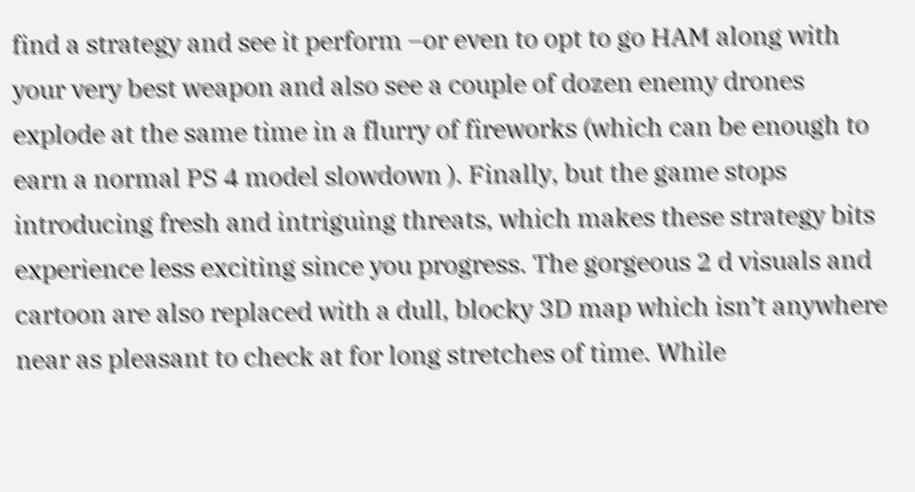find a strategy and see it perform –or even to opt to go HAM along with your very best weapon and also see a couple of dozen enemy drones explode at the same time in a flurry of fireworks (which can be enough to earn a normal PS 4 model slowdown ). Finally, but the game stops introducing fresh and intriguing threats, which makes these strategy bits experience less exciting since you progress. The gorgeous 2 d visuals and cartoon are also replaced with a dull, blocky 3D map which isn’t anywhere near as pleasant to check at for long stretches of time. While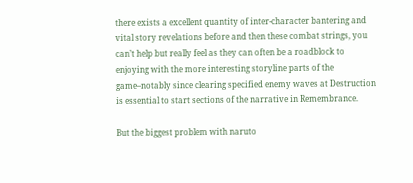there exists a excellent quantity of inter-character bantering and vital story revelations before and then these combat strings, you can’t help but really feel as they can often be a roadblock to enjoying with the more interesting storyline parts of the game–notably since clearing specified enemy waves at Destruction is essential to start sections of the narrative in Remembrance.

But the biggest problem with naruto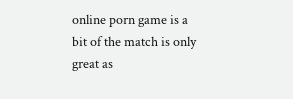online porn game is a bit of the match is only great as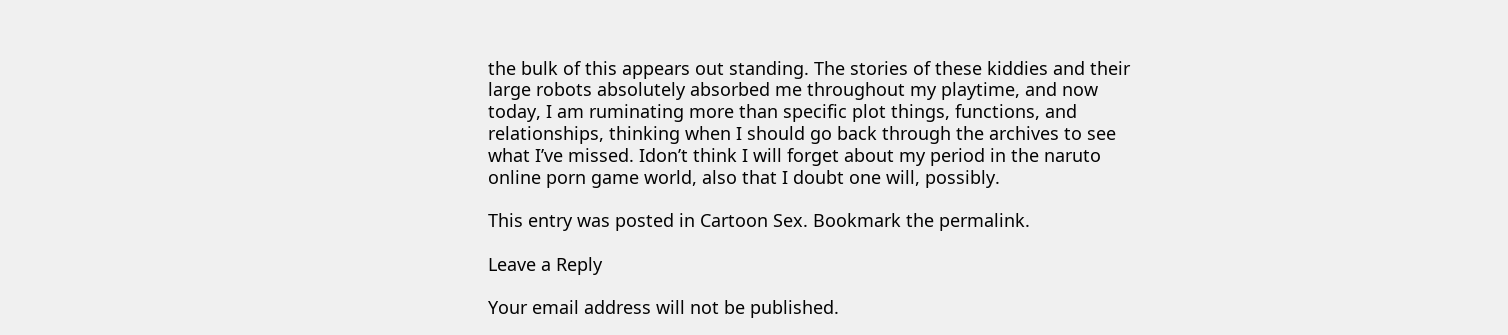the bulk of this appears out standing. The stories of these kiddies and their large robots absolutely absorbed me throughout my playtime, and now today, I am ruminating more than specific plot things, functions, and relationships, thinking when I should go back through the archives to see what I’ve missed. Idon’t think I will forget about my period in the naruto online porn game world, also that I doubt one will, possibly.

This entry was posted in Cartoon Sex. Bookmark the permalink.

Leave a Reply

Your email address will not be published.